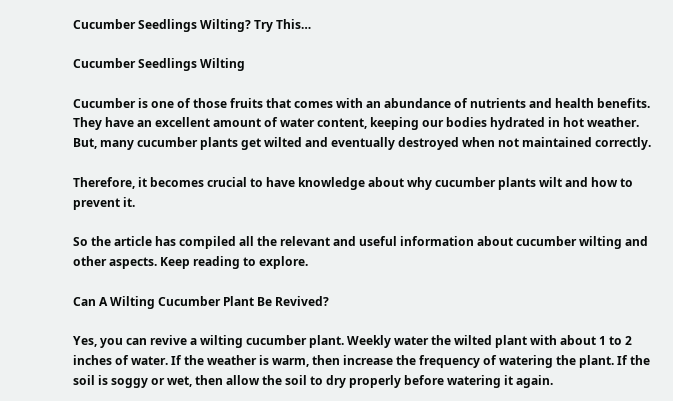Cucumber Seedlings Wilting? Try This…

Cucumber Seedlings Wilting

Cucumber is one of those fruits that comes with an abundance of nutrients and health benefits. They have an excellent amount of water content, keeping our bodies hydrated in hot weather. But, many cucumber plants get wilted and eventually destroyed when not maintained correctly.

Therefore, it becomes crucial to have knowledge about why cucumber plants wilt and how to prevent it.

So the article has compiled all the relevant and useful information about cucumber wilting and other aspects. Keep reading to explore.

Can A Wilting Cucumber Plant Be Revived?

Yes, you can revive a wilting cucumber plant. Weekly water the wilted plant with about 1 to 2 inches of water. If the weather is warm, then increase the frequency of watering the plant. If the soil is soggy or wet, then allow the soil to dry properly before watering it again.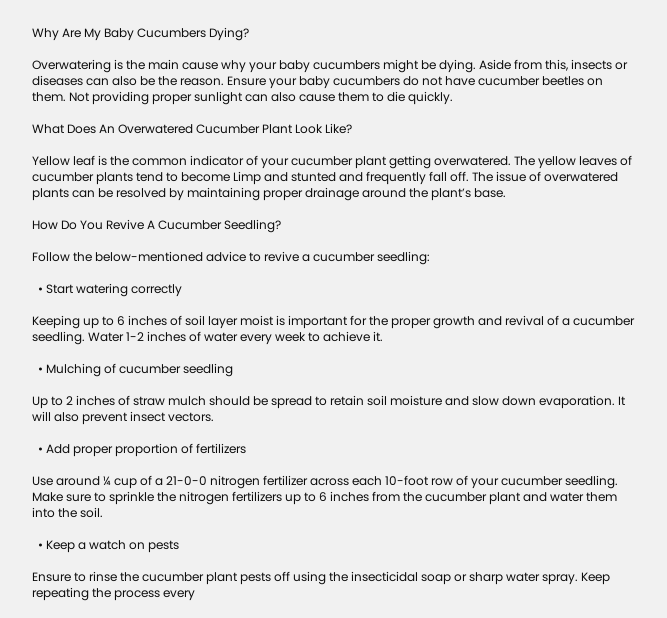Why Are My Baby Cucumbers Dying?

Overwatering is the main cause why your baby cucumbers might be dying. Aside from this, insects or diseases can also be the reason. Ensure your baby cucumbers do not have cucumber beetles on them. Not providing proper sunlight can also cause them to die quickly.

What Does An Overwatered Cucumber Plant Look Like?

Yellow leaf is the common indicator of your cucumber plant getting overwatered. The yellow leaves of cucumber plants tend to become Limp and stunted and frequently fall off. The issue of overwatered plants can be resolved by maintaining proper drainage around the plant’s base.

How Do You Revive A Cucumber Seedling?

Follow the below-mentioned advice to revive a cucumber seedling:

  • Start watering correctly

Keeping up to 6 inches of soil layer moist is important for the proper growth and revival of a cucumber seedling. Water 1-2 inches of water every week to achieve it.

  • Mulching of cucumber seedling

Up to 2 inches of straw mulch should be spread to retain soil moisture and slow down evaporation. It will also prevent insect vectors.

  • Add proper proportion of fertilizers

Use around ¼ cup of a 21-0-0 nitrogen fertilizer across each 10-foot row of your cucumber seedling. Make sure to sprinkle the nitrogen fertilizers up to 6 inches from the cucumber plant and water them into the soil.

  • Keep a watch on pests

Ensure to rinse the cucumber plant pests off using the insecticidal soap or sharp water spray. Keep repeating the process every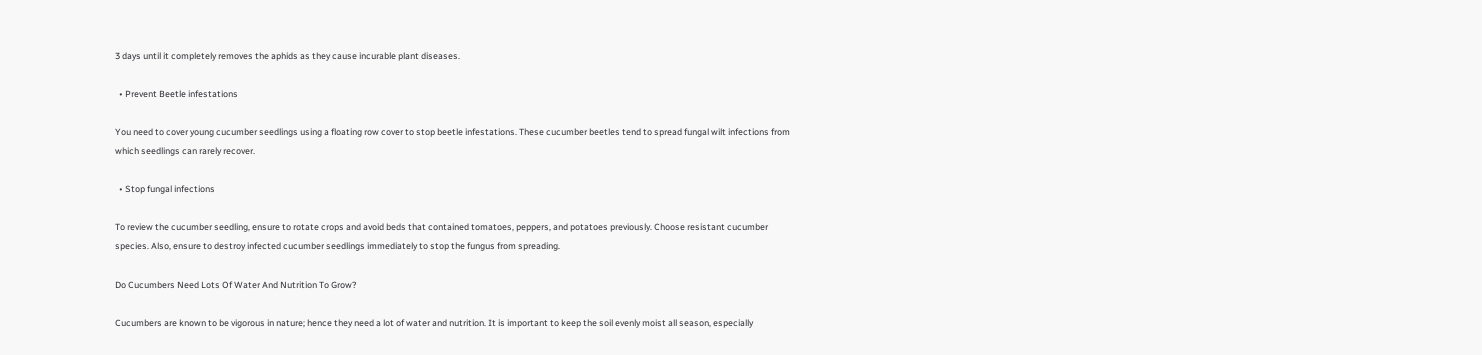3 days until it completely removes the aphids as they cause incurable plant diseases.

  • Prevent Beetle infestations

You need to cover young cucumber seedlings using a floating row cover to stop beetle infestations. These cucumber beetles tend to spread fungal wilt infections from which seedlings can rarely recover.

  • Stop fungal infections

To review the cucumber seedling, ensure to rotate crops and avoid beds that contained tomatoes, peppers, and potatoes previously. Choose resistant cucumber species. Also, ensure to destroy infected cucumber seedlings immediately to stop the fungus from spreading.

Do Cucumbers Need Lots Of Water And Nutrition To Grow?

Cucumbers are known to be vigorous in nature; hence they need a lot of water and nutrition. It is important to keep the soil evenly moist all season, especially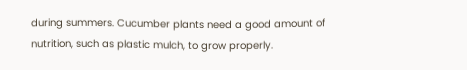during summers. Cucumber plants need a good amount of nutrition, such as plastic mulch, to grow properly.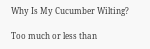Why Is My Cucumber Wilting?

Too much or less than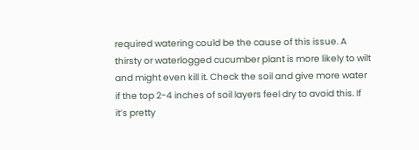required watering could be the cause of this issue. A thirsty or waterlogged cucumber plant is more likely to wilt and might even kill it. Check the soil and give more water if the top 2-4 inches of soil layers feel dry to avoid this. If it’s pretty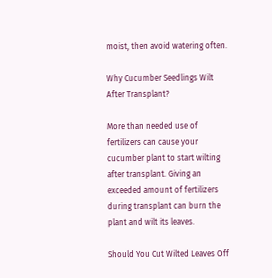moist, then avoid watering often.

Why Cucumber Seedlings Wilt After Transplant?

More than needed use of fertilizers can cause your cucumber plant to start wilting after transplant. Giving an exceeded amount of fertilizers during transplant can burn the plant and wilt its leaves.

Should You Cut Wilted Leaves Off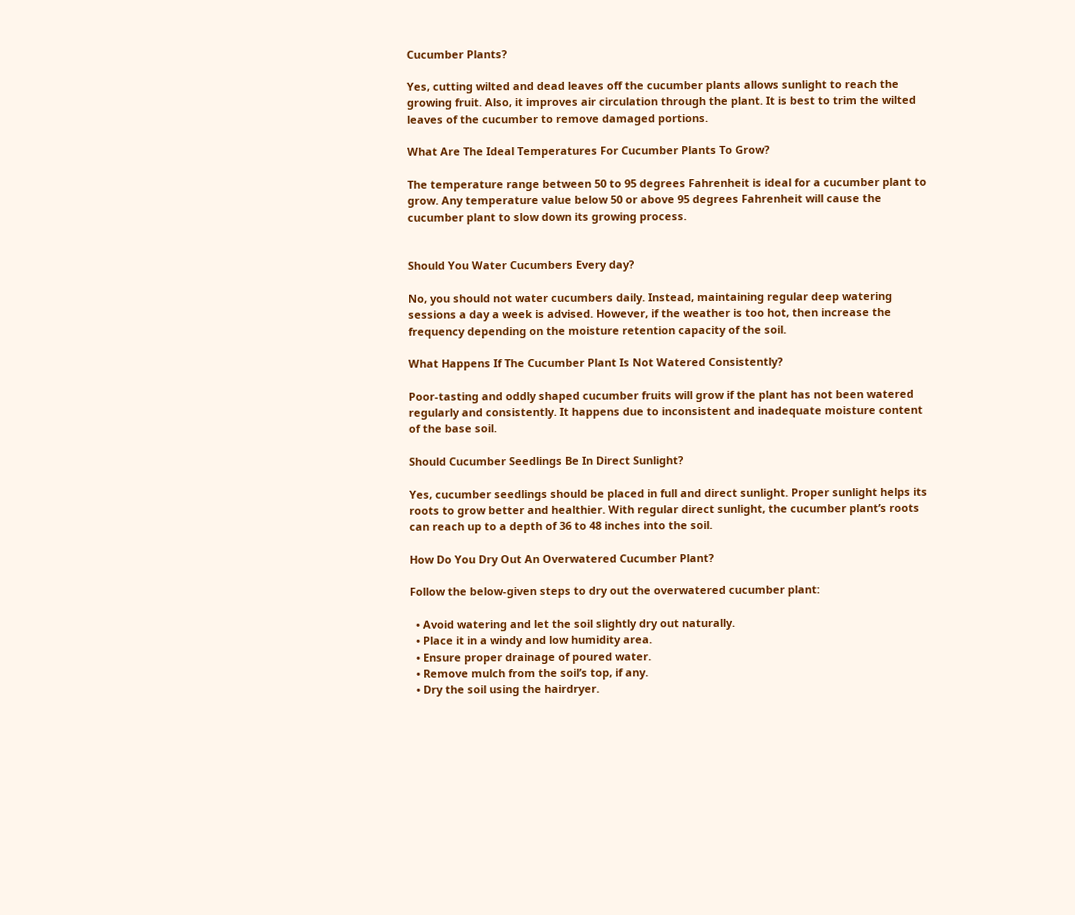Cucumber Plants?

Yes, cutting wilted and dead leaves off the cucumber plants allows sunlight to reach the growing fruit. Also, it improves air circulation through the plant. It is best to trim the wilted leaves of the cucumber to remove damaged portions.

What Are The Ideal Temperatures For Cucumber Plants To Grow?

The temperature range between 50 to 95 degrees Fahrenheit is ideal for a cucumber plant to grow. Any temperature value below 50 or above 95 degrees Fahrenheit will cause the cucumber plant to slow down its growing process.


Should You Water Cucumbers Every day?

No, you should not water cucumbers daily. Instead, maintaining regular deep watering sessions a day a week is advised. However, if the weather is too hot, then increase the frequency depending on the moisture retention capacity of the soil.

What Happens If The Cucumber Plant Is Not Watered Consistently?

Poor-tasting and oddly shaped cucumber fruits will grow if the plant has not been watered regularly and consistently. It happens due to inconsistent and inadequate moisture content of the base soil.

Should Cucumber Seedlings Be In Direct Sunlight?

Yes, cucumber seedlings should be placed in full and direct sunlight. Proper sunlight helps its roots to grow better and healthier. With regular direct sunlight, the cucumber plant’s roots can reach up to a depth of 36 to 48 inches into the soil.

How Do You Dry Out An Overwatered Cucumber Plant?

Follow the below-given steps to dry out the overwatered cucumber plant:

  • Avoid watering and let the soil slightly dry out naturally.
  • Place it in a windy and low humidity area.
  • Ensure proper drainage of poured water.
  • Remove mulch from the soil’s top, if any.
  • Dry the soil using the hairdryer.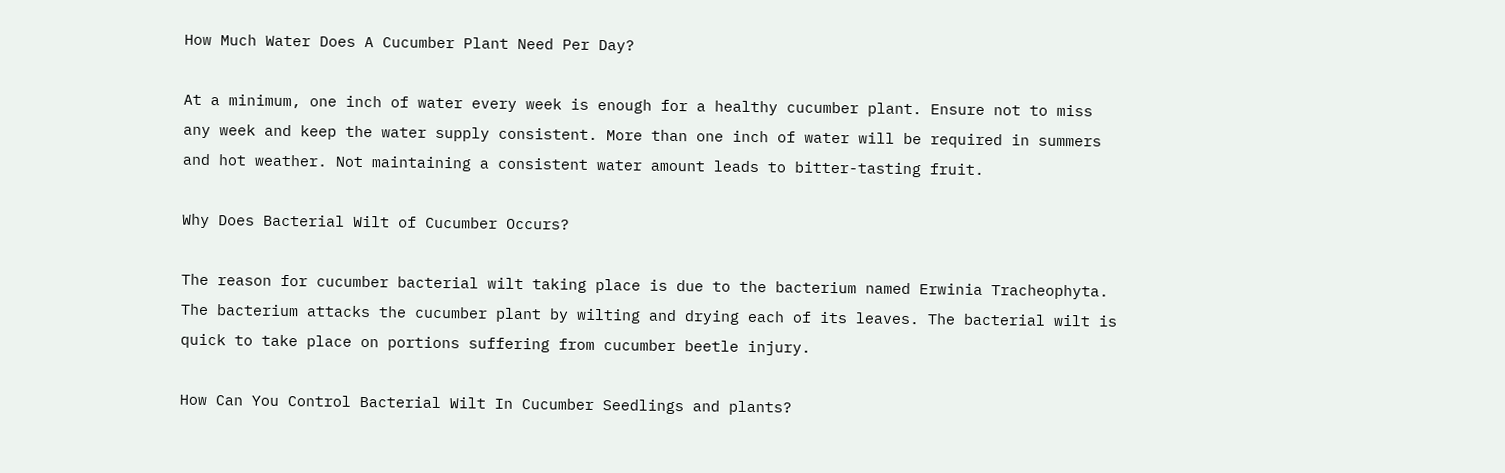How Much Water Does A Cucumber Plant Need Per Day?

At a minimum, one inch of water every week is enough for a healthy cucumber plant. Ensure not to miss any week and keep the water supply consistent. More than one inch of water will be required in summers and hot weather. Not maintaining a consistent water amount leads to bitter-tasting fruit.

Why Does Bacterial Wilt of Cucumber Occurs?

The reason for cucumber bacterial wilt taking place is due to the bacterium named Erwinia Tracheophyta. The bacterium attacks the cucumber plant by wilting and drying each of its leaves. The bacterial wilt is quick to take place on portions suffering from cucumber beetle injury.

How Can You Control Bacterial Wilt In Cucumber Seedlings and plants?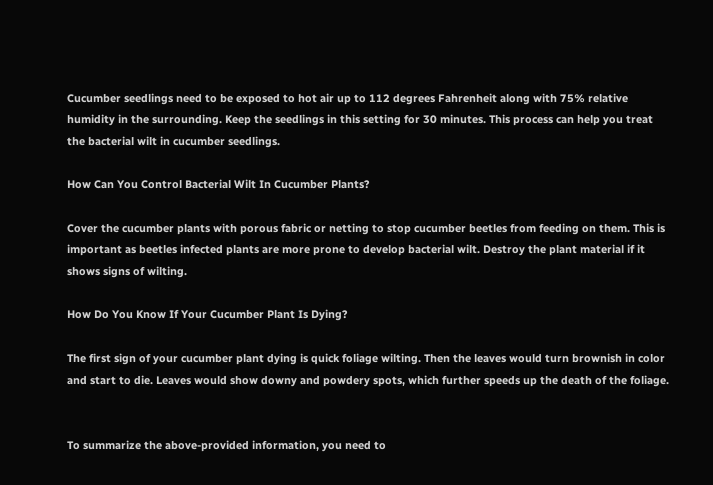Cucumber seedlings need to be exposed to hot air up to 112 degrees Fahrenheit along with 75% relative humidity in the surrounding. Keep the seedlings in this setting for 30 minutes. This process can help you treat the bacterial wilt in cucumber seedlings.

How Can You Control Bacterial Wilt In Cucumber Plants?

Cover the cucumber plants with porous fabric or netting to stop cucumber beetles from feeding on them. This is important as beetles infected plants are more prone to develop bacterial wilt. Destroy the plant material if it shows signs of wilting.

How Do You Know If Your Cucumber Plant Is Dying?

The first sign of your cucumber plant dying is quick foliage wilting. Then the leaves would turn brownish in color and start to die. Leaves would show downy and powdery spots, which further speeds up the death of the foliage.


To summarize the above-provided information, you need to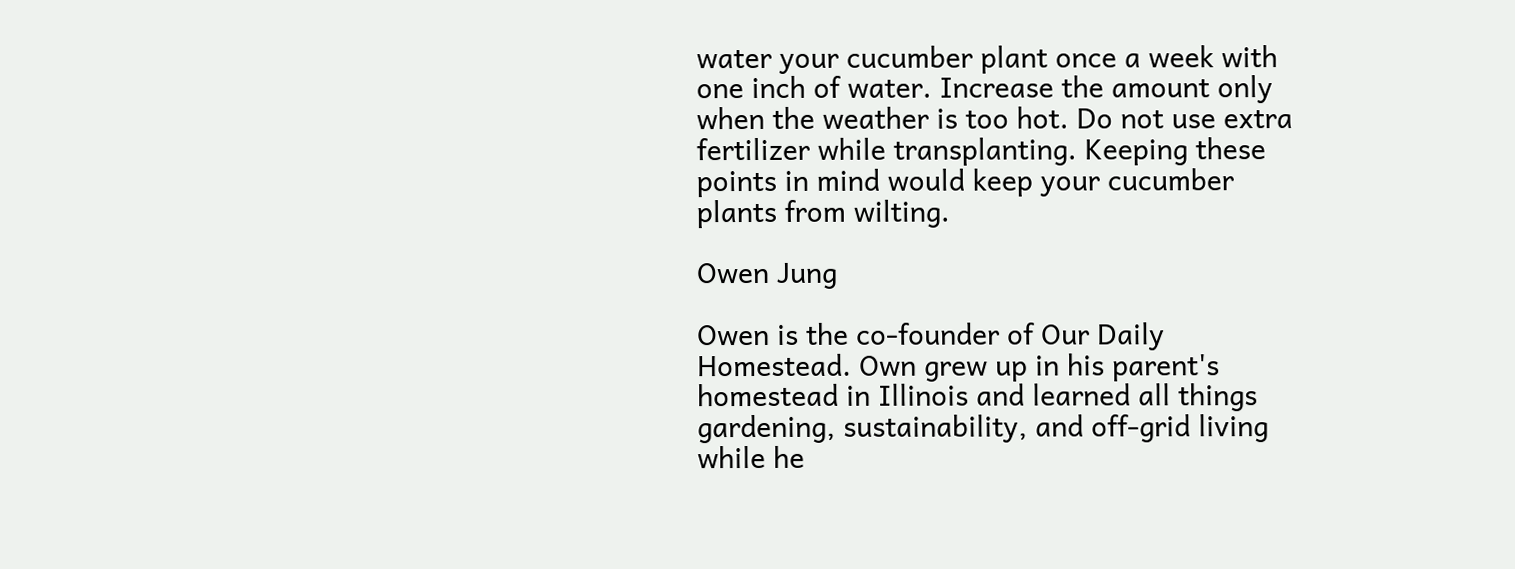water your cucumber plant once a week with one inch of water. Increase the amount only when the weather is too hot. Do not use extra fertilizer while transplanting. Keeping these points in mind would keep your cucumber plants from wilting.

Owen Jung

Owen is the co-founder of Our Daily Homestead. Own grew up in his parent's homestead in Illinois and learned all things gardening, sustainability, and off-grid living while he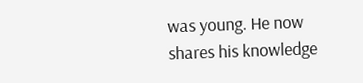was young. He now shares his knowledge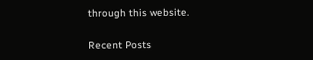through this website.

Recent Posts